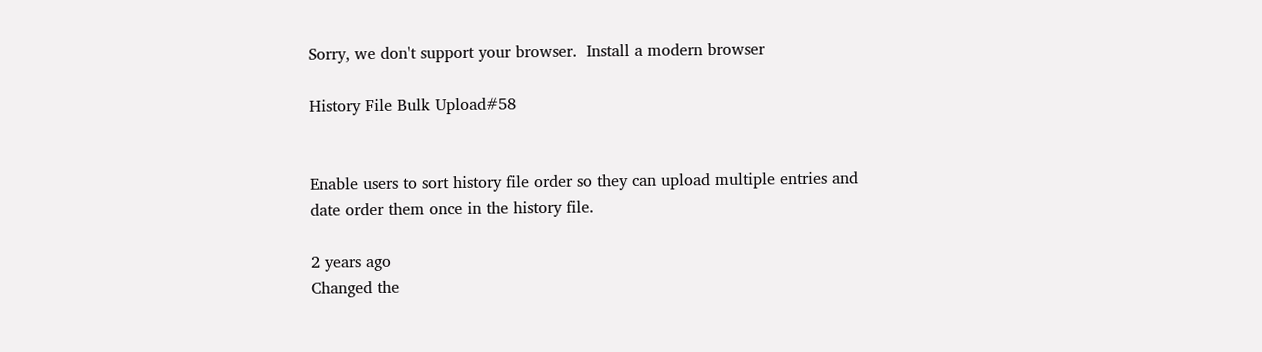Sorry, we don't support your browser.  Install a modern browser

History File Bulk Upload#58


Enable users to sort history file order so they can upload multiple entries and date order them once in the history file.

2 years ago
Changed the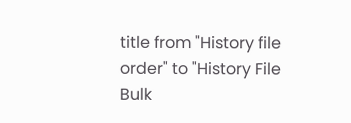title from "History file order" to "History File Bulk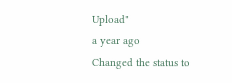Upload"
a year ago
Changed the status to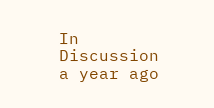In Discussion
a year ago